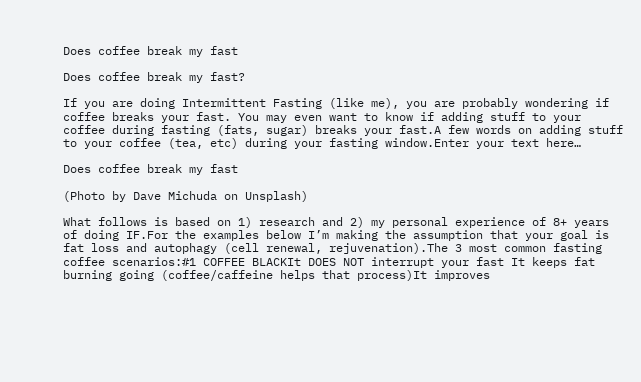Does coffee break my fast

Does coffee break my fast?

If you are doing Intermittent Fasting (like me), you are probably wondering if coffee breaks your fast. You may even want to know if adding stuff to your coffee during fasting (fats, sugar) breaks your fast.A few words on adding stuff to your coffee (tea, etc) during your fasting window.Enter your text here…

Does coffee break my fast

(Photo by Dave Michuda on Unsplash)

What follows is based on 1) research and 2) my personal experience of 8+ years of doing IF.For the examples below I’m making the assumption that your goal is fat loss and autophagy (cell renewal, rejuvenation).The 3 most common fasting coffee scenarios:#1 COFFEE BLACKIt DOES NOT interrupt your fast It keeps fat burning going (coffee/caffeine helps that process)It improves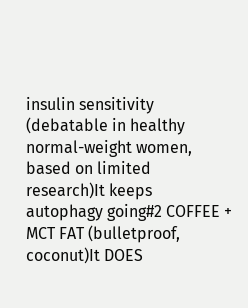insulin sensitivity (debatable in healthy normal-weight women, based on limited research)It keeps autophagy going#2 COFFEE + MCT FAT (bulletproof, coconut)It DOES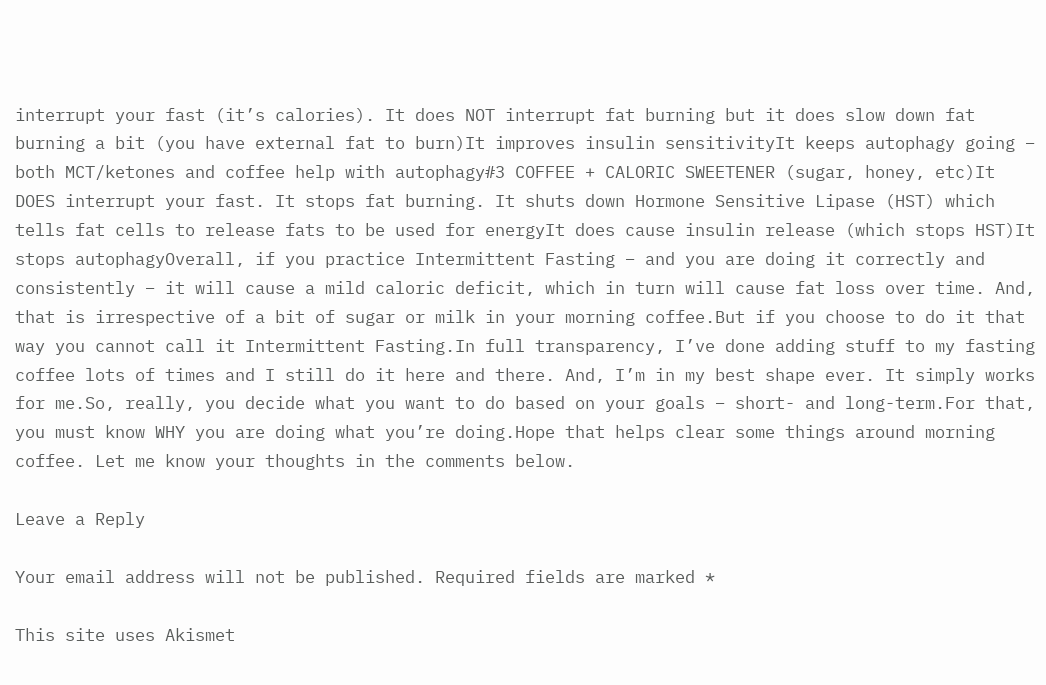interrupt your fast (it’s calories). It does NOT interrupt fat burning but it does slow down fat burning a bit (you have external fat to burn)It improves insulin sensitivityIt keeps autophagy going – both MCT/ketones and coffee help with autophagy#3 COFFEE + CALORIC SWEETENER (sugar, honey, etc)It DOES interrupt your fast. It stops fat burning. It shuts down Hormone Sensitive Lipase (HST) which tells fat cells to release fats to be used for energyIt does cause insulin release (which stops HST)It stops autophagyOverall, if you practice Intermittent Fasting – and you are doing it correctly and consistently – it will cause a mild caloric deficit, which in turn will cause fat loss over time. And, that is irrespective of a bit of sugar or milk in your morning coffee.But if you choose to do it that way you cannot call it Intermittent Fasting.In full transparency, I’ve done adding stuff to my fasting coffee lots of times and I still do it here and there. And, I’m in my best shape ever. It simply works for me.So, really, you decide what you want to do based on your goals – short- and long-term.For that, you must know WHY you are doing what you’re doing.Hope that helps clear some things around morning coffee. Let me know your thoughts in the comments below.

Leave a Reply

Your email address will not be published. Required fields are marked *

This site uses Akismet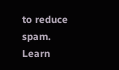to reduce spam. Learn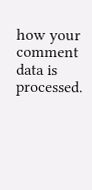how your comment data is processed.